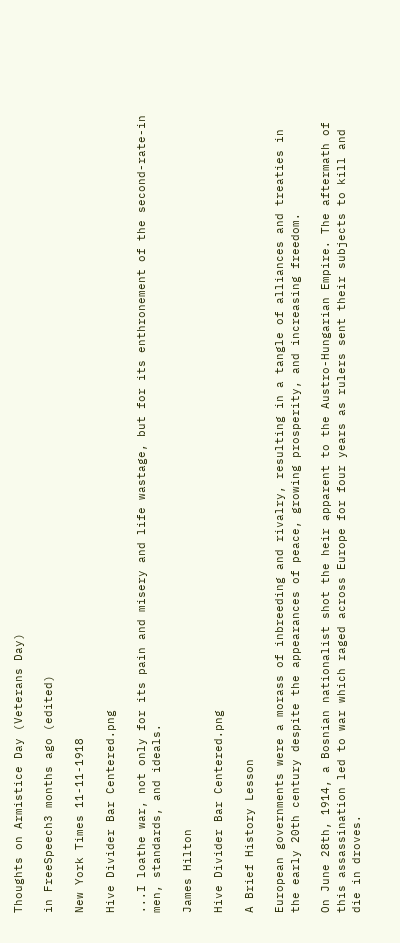Thoughts on Armistice Day (Veterans Day)

in FreeSpeech3 months ago (edited)

New York Times 11-11-1918

Hive Divider Bar Centered.png

...I loathe war, not only for its pain and misery and life wastage, but for its enthronement of the second-rate-in men, standards, and ideals.

James Hilton

Hive Divider Bar Centered.png

A Brief History Lesson

European governments were a morass of inbreeding and rivalry, resulting in a tangle of alliances and treaties in the early 20th century despite the appearances of peace, growing prosperity, and increasing freedom.

On June 28th, 1914, a Bosnian nationalist shot the heir apparent to the Austro-Hungarian Empire. The aftermath of this assassination led to war which raged across Europe for four years as rulers sent their subjects to kill and die in droves.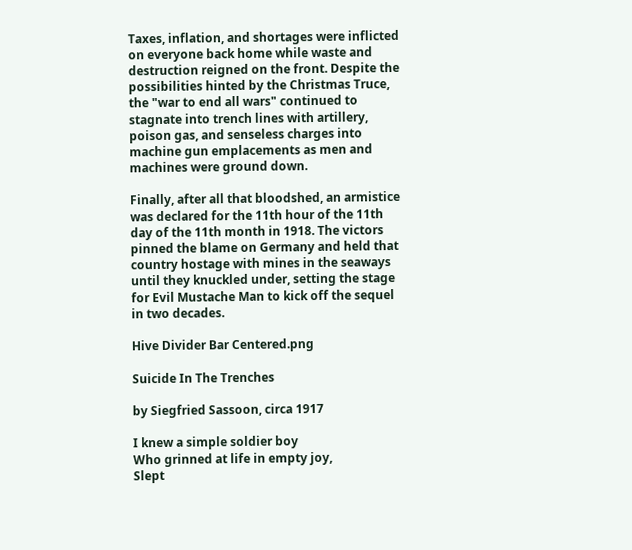Taxes, inflation, and shortages were inflicted on everyone back home while waste and destruction reigned on the front. Despite the possibilities hinted by the Christmas Truce, the "war to end all wars" continued to stagnate into trench lines with artillery, poison gas, and senseless charges into machine gun emplacements as men and machines were ground down.

Finally, after all that bloodshed, an armistice was declared for the 11th hour of the 11th day of the 11th month in 1918. The victors pinned the blame on Germany and held that country hostage with mines in the seaways until they knuckled under, setting the stage for Evil Mustache Man to kick off the sequel in two decades.

Hive Divider Bar Centered.png

Suicide In The Trenches

by Siegfried Sassoon, circa 1917

I knew a simple soldier boy
Who grinned at life in empty joy,
Slept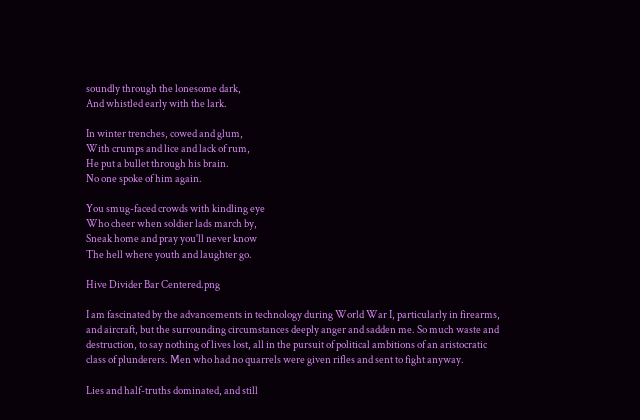soundly through the lonesome dark,
And whistled early with the lark.

In winter trenches, cowed and glum,
With crumps and lice and lack of rum,
He put a bullet through his brain.
No one spoke of him again.

You smug-faced crowds with kindling eye
Who cheer when soldier lads march by,
Sneak home and pray you'll never know
The hell where youth and laughter go.

Hive Divider Bar Centered.png

I am fascinated by the advancements in technology during World War I, particularly in firearms, and aircraft, but the surrounding circumstances deeply anger and sadden me. So much waste and destruction, to say nothing of lives lost, all in the pursuit of political ambitions of an aristocratic class of plunderers. Men who had no quarrels were given rifles and sent to fight anyway.

Lies and half-truths dominated, and still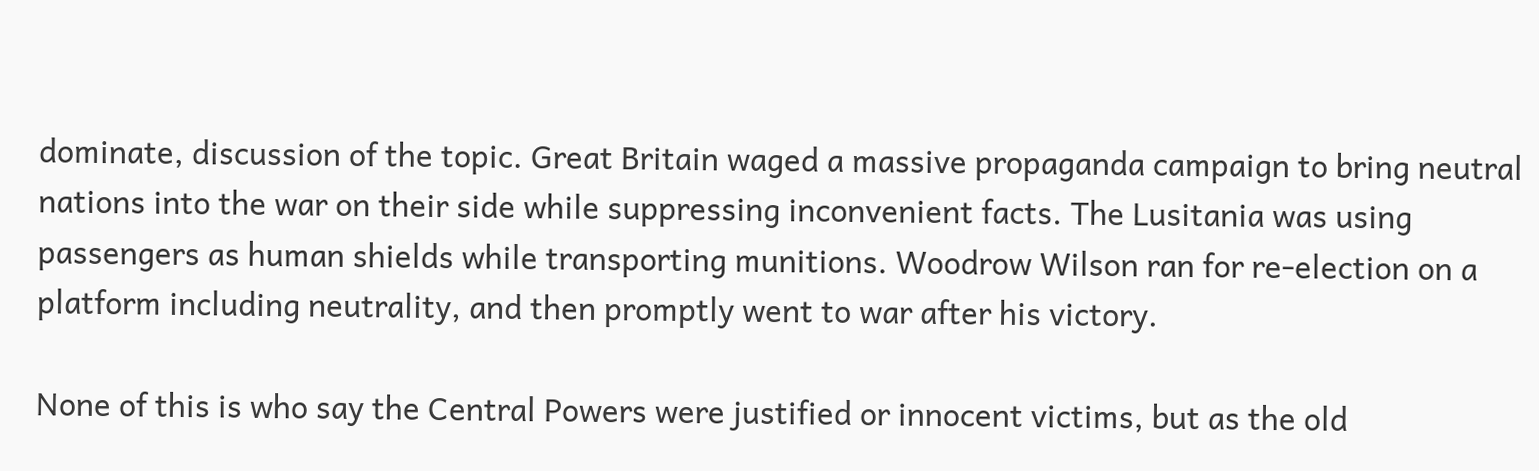dominate, discussion of the topic. Great Britain waged a massive propaganda campaign to bring neutral nations into the war on their side while suppressing inconvenient facts. The Lusitania was using passengers as human shields while transporting munitions. Woodrow Wilson ran for re-election on a platform including neutrality, and then promptly went to war after his victory.

None of this is who say the Central Powers were justified or innocent victims, but as the old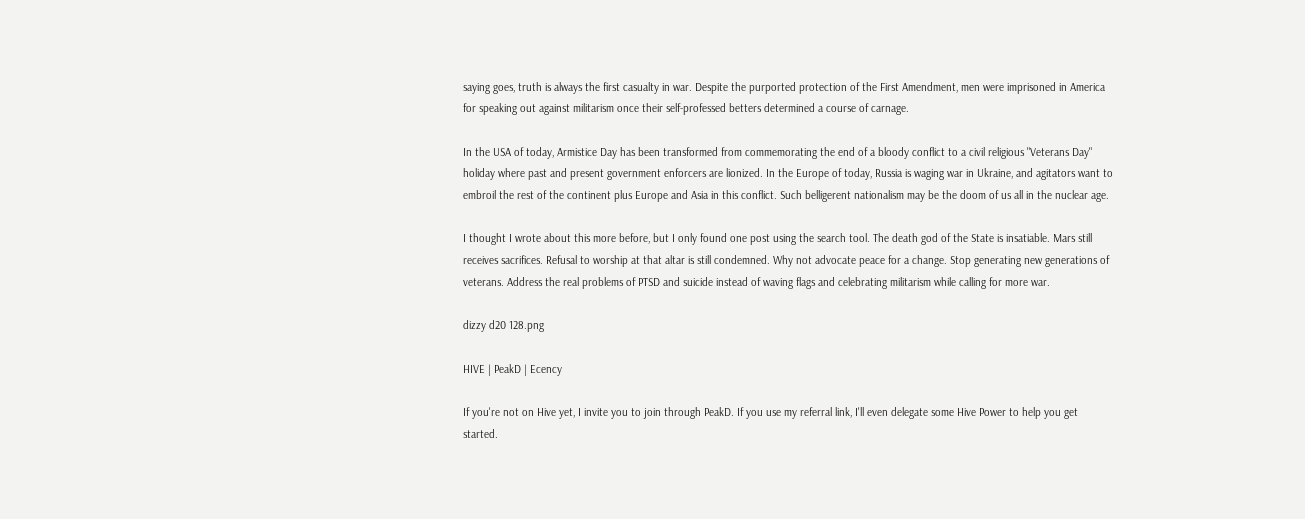saying goes, truth is always the first casualty in war. Despite the purported protection of the First Amendment, men were imprisoned in America for speaking out against militarism once their self-professed betters determined a course of carnage.

In the USA of today, Armistice Day has been transformed from commemorating the end of a bloody conflict to a civil religious "Veterans Day" holiday where past and present government enforcers are lionized. In the Europe of today, Russia is waging war in Ukraine, and agitators want to embroil the rest of the continent plus Europe and Asia in this conflict. Such belligerent nationalism may be the doom of us all in the nuclear age.

I thought I wrote about this more before, but I only found one post using the search tool. The death god of the State is insatiable. Mars still receives sacrifices. Refusal to worship at that altar is still condemned. Why not advocate peace for a change. Stop generating new generations of veterans. Address the real problems of PTSD and suicide instead of waving flags and celebrating militarism while calling for more war.

dizzy d20 128.png

HIVE | PeakD | Ecency

If you're not on Hive yet, I invite you to join through PeakD. If you use my referral link, I'll even delegate some Hive Power to help you get started.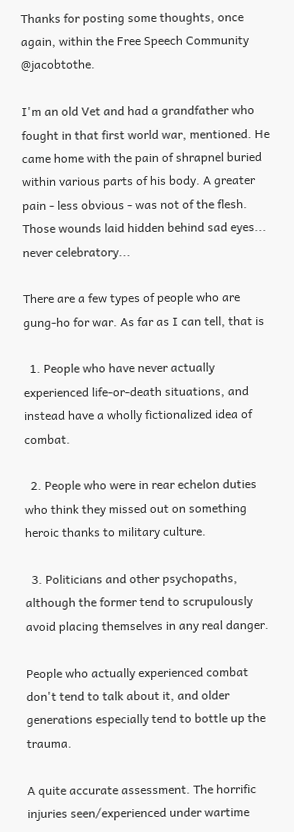Thanks for posting some thoughts, once again, within the Free Speech Community @jacobtothe.

I'm an old Vet and had a grandfather who fought in that first world war, mentioned. He came home with the pain of shrapnel buried within various parts of his body. A greater pain - less obvious - was not of the flesh. Those wounds laid hidden behind sad eyes... never celebratory...

There are a few types of people who are gung-ho for war. As far as I can tell, that is

  1. People who have never actually experienced life-or-death situations, and instead have a wholly fictionalized idea of combat.

  2. People who were in rear echelon duties who think they missed out on something heroic thanks to military culture.

  3. Politicians and other psychopaths, although the former tend to scrupulously avoid placing themselves in any real danger.

People who actually experienced combat don't tend to talk about it, and older generations especially tend to bottle up the trauma.

A quite accurate assessment. The horrific injuries seen/experienced under wartime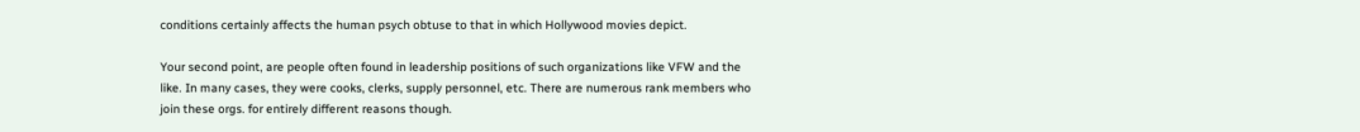conditions certainly affects the human psych obtuse to that in which Hollywood movies depict.

Your second point, are people often found in leadership positions of such organizations like VFW and the like. In many cases, they were cooks, clerks, supply personnel, etc. There are numerous rank members who join these orgs. for entirely different reasons though.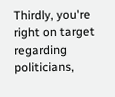Thirdly, you're right on target regarding politicians,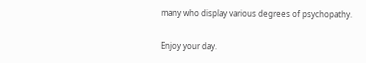many who display various degrees of psychopathy.

Enjoy your day.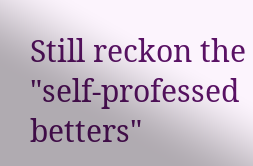Still reckon the "self-professed betters"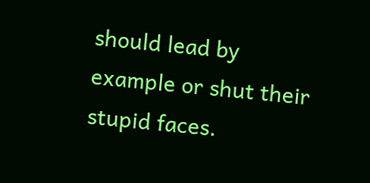should lead by example or shut their stupid faces.